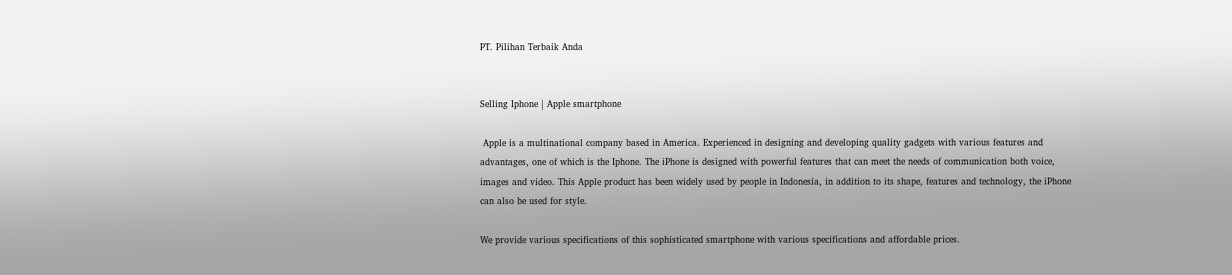PT. Pilihan Terbaik Anda


Selling Iphone | Apple smartphone

 Apple is a multinational company based in America. Experienced in designing and developing quality gadgets with various features and advantages, one of which is the Iphone. The iPhone is designed with powerful features that can meet the needs of communication both voice, images and video. This Apple product has been widely used by people in Indonesia, in addition to its shape, features and technology, the iPhone can also be used for style.

We provide various specifications of this sophisticated smartphone with various specifications and affordable prices.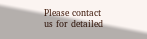Please contact us for detailed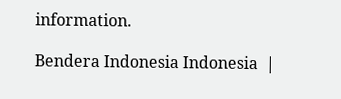information.

Bendera Indonesia Indonesia  |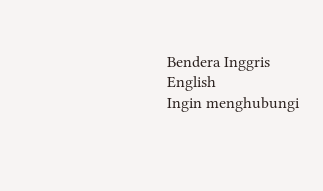Bendera Inggris English
Ingin menghubungi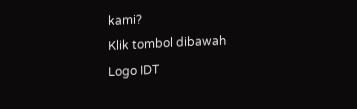kami?
Klik tombol dibawah
Logo IDT